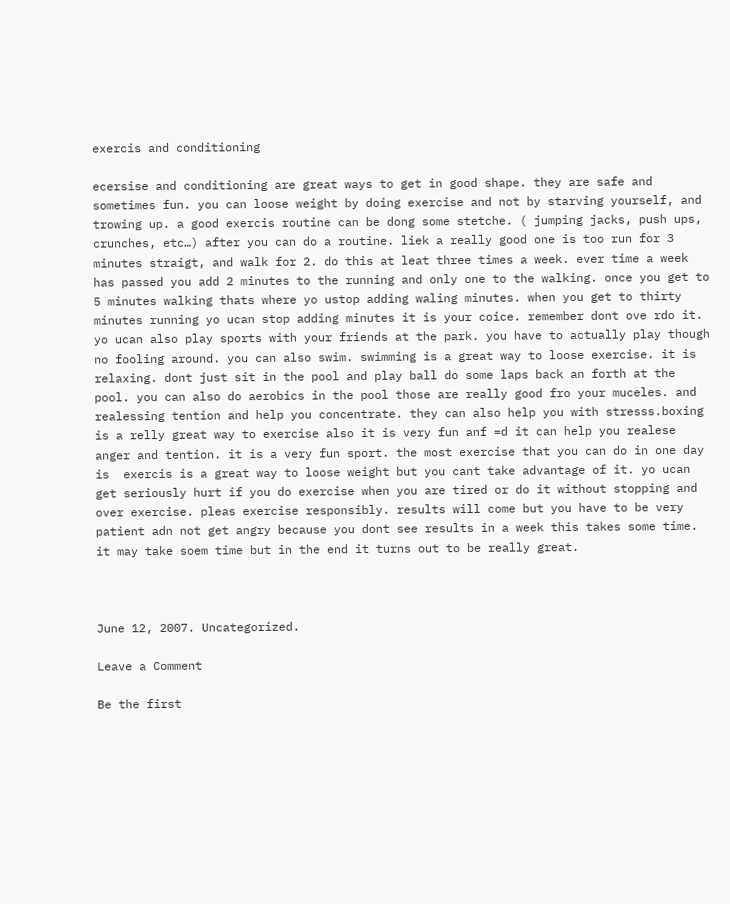exercis and conditioning

ecersise and conditioning are great ways to get in good shape. they are safe and sometimes fun. you can loose weight by doing exercise and not by starving yourself, and trowing up. a good exercis routine can be dong some stetche. ( jumping jacks, push ups, crunches, etc…) after you can do a routine. liek a really good one is too run for 3 minutes straigt, and walk for 2. do this at leat three times a week. ever time a week has passed you add 2 minutes to the running and only one to the walking. once you get to 5 minutes walking thats where yo ustop adding waling minutes. when you get to thirty minutes running yo ucan stop adding minutes it is your coice. remember dont ove rdo it. yo ucan also play sports with your friends at the park. you have to actually play though no fooling around. you can also swim. swimming is a great way to loose exercise. it is relaxing. dont just sit in the pool and play ball do some laps back an forth at the pool. you can also do aerobics in the pool those are really good fro your muceles. and realessing tention and help you concentrate. they can also help you with stresss.boxing is a relly great way to exercise also it is very fun anf =d it can help you realese anger and tention. it is a very fun sport. the most exercise that you can do in one day is  exercis is a great way to loose weight but you cant take advantage of it. yo ucan get seriously hurt if you do exercise when you are tired or do it without stopping and over exercise. pleas exercise responsibly. results will come but you have to be very patient adn not get angry because you dont see results in a week this takes some time. it may take soem time but in the end it turns out to be really great.



June 12, 2007. Uncategorized.

Leave a Comment

Be the first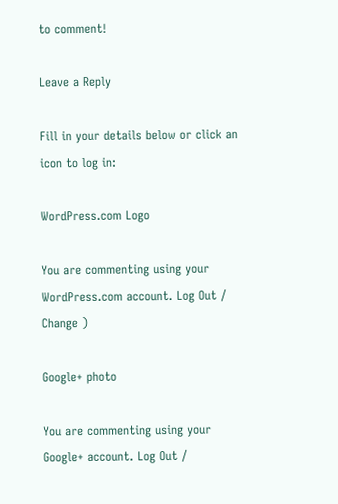to comment!

Leave a Reply

Fill in your details below or click an icon to log in:

WordPress.com Logo

You are commenting using your WordPress.com account. Log Out /  Change )

Google+ photo

You are commenting using your Google+ account. Log Out /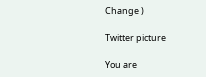Change )

Twitter picture

You are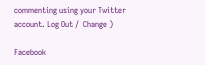commenting using your Twitter account. Log Out /  Change )

Facebook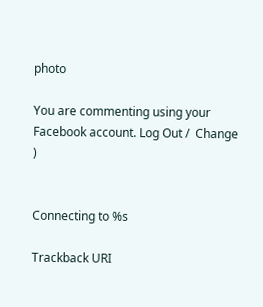photo

You are commenting using your Facebook account. Log Out /  Change )


Connecting to %s

Trackback URI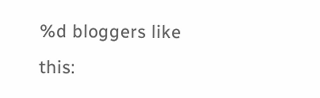%d bloggers like this: